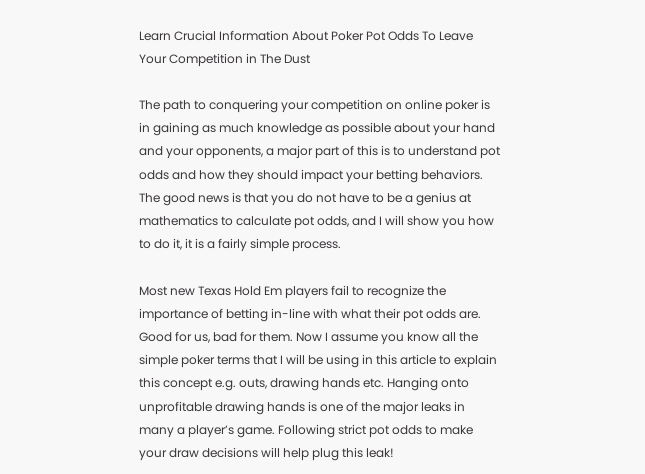Learn Crucial Information About Poker Pot Odds To Leave Your Competition in The Dust

The path to conquering your competition on online poker is in gaining as much knowledge as possible about your hand and your opponents, a major part of this is to understand pot odds and how they should impact your betting behaviors. The good news is that you do not have to be a genius at mathematics to calculate pot odds, and I will show you how to do it, it is a fairly simple process.

Most new Texas Hold Em players fail to recognize the importance of betting in-line with what their pot odds are. Good for us, bad for them. Now I assume you know all the simple poker terms that I will be using in this article to explain this concept e.g. outs, drawing hands etc. Hanging onto unprofitable drawing hands is one of the major leaks in many a player’s game. Following strict pot odds to make your draw decisions will help plug this leak!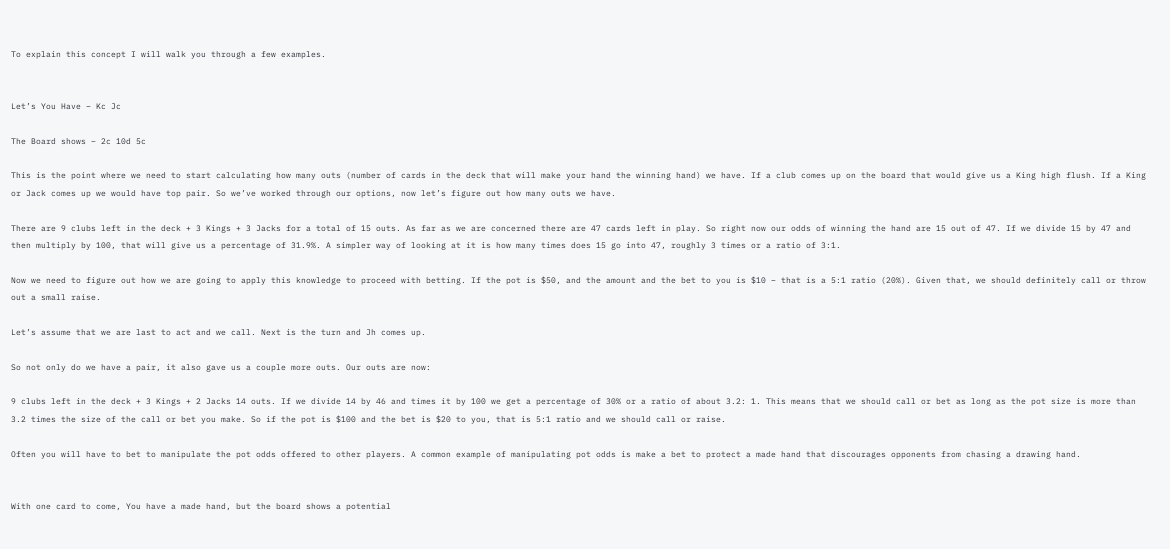To explain this concept I will walk you through a few examples.


Let’s You Have – Kc Jc

The Board shows – 2c 10d 5c

This is the point where we need to start calculating how many outs (number of cards in the deck that will make your hand the winning hand) we have. If a club comes up on the board that would give us a King high flush. If a King or Jack comes up we would have top pair. So we’ve worked through our options, now let’s figure out how many outs we have.

There are 9 clubs left in the deck + 3 Kings + 3 Jacks for a total of 15 outs. As far as we are concerned there are 47 cards left in play. So right now our odds of winning the hand are 15 out of 47. If we divide 15 by 47 and then multiply by 100, that will give us a percentage of 31.9%. A simpler way of looking at it is how many times does 15 go into 47, roughly 3 times or a ratio of 3:1.

Now we need to figure out how we are going to apply this knowledge to proceed with betting. If the pot is $50, and the amount and the bet to you is $10 – that is a 5:1 ratio (20%). Given that, we should definitely call or throw out a small raise.

Let’s assume that we are last to act and we call. Next is the turn and Jh comes up.

So not only do we have a pair, it also gave us a couple more outs. Our outs are now:

9 clubs left in the deck + 3 Kings + 2 Jacks 14 outs. If we divide 14 by 46 and times it by 100 we get a percentage of 30% or a ratio of about 3.2: 1. This means that we should call or bet as long as the pot size is more than 3.2 times the size of the call or bet you make. So if the pot is $100 and the bet is $20 to you, that is 5:1 ratio and we should call or raise.

Often you will have to bet to manipulate the pot odds offered to other players. A common example of manipulating pot odds is make a bet to protect a made hand that discourages opponents from chasing a drawing hand.


With one card to come, You have a made hand, but the board shows a potential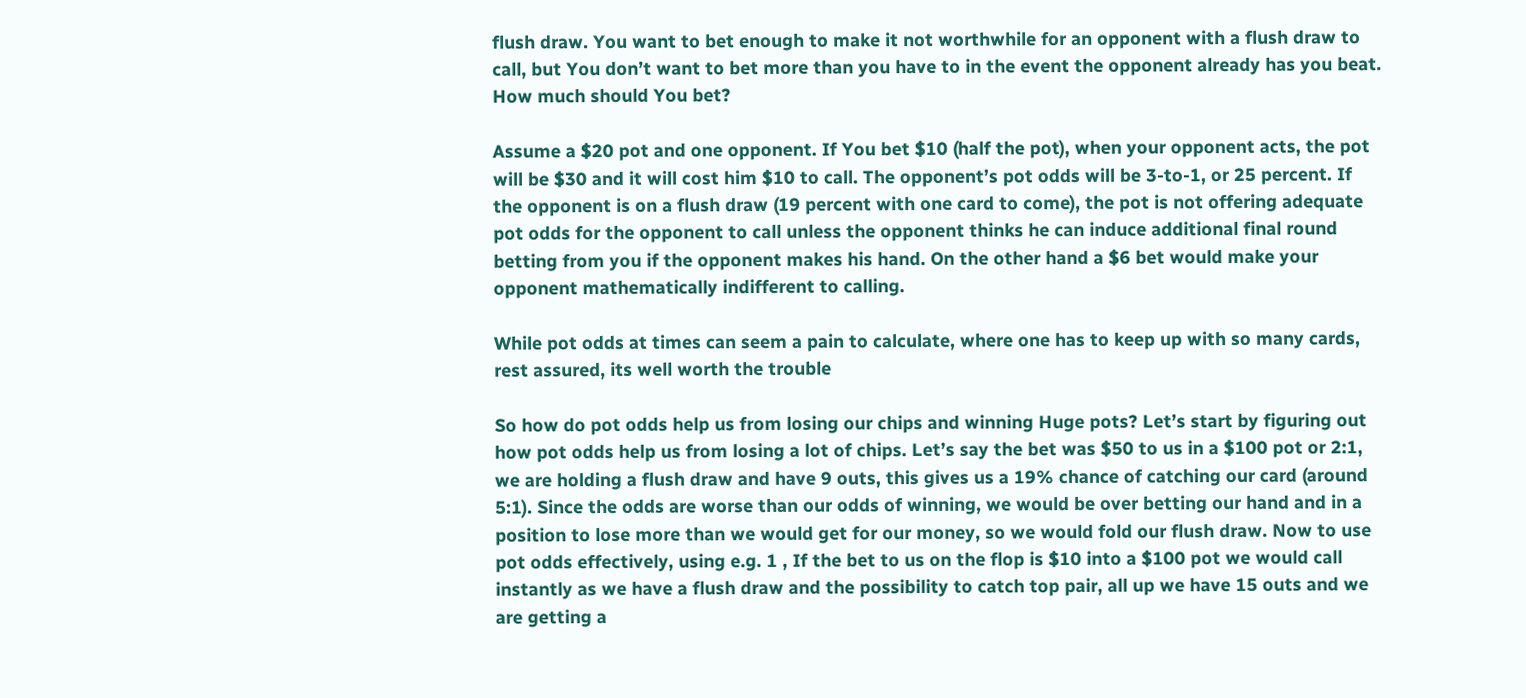flush draw. You want to bet enough to make it not worthwhile for an opponent with a flush draw to call, but You don’t want to bet more than you have to in the event the opponent already has you beat. How much should You bet?

Assume a $20 pot and one opponent. If You bet $10 (half the pot), when your opponent acts, the pot will be $30 and it will cost him $10 to call. The opponent’s pot odds will be 3-to-1, or 25 percent. If the opponent is on a flush draw (19 percent with one card to come), the pot is not offering adequate pot odds for the opponent to call unless the opponent thinks he can induce additional final round betting from you if the opponent makes his hand. On the other hand a $6 bet would make your opponent mathematically indifferent to calling.

While pot odds at times can seem a pain to calculate, where one has to keep up with so many cards, rest assured, its well worth the trouble

So how do pot odds help us from losing our chips and winning Huge pots? Let’s start by figuring out how pot odds help us from losing a lot of chips. Let’s say the bet was $50 to us in a $100 pot or 2:1, we are holding a flush draw and have 9 outs, this gives us a 19% chance of catching our card (around 5:1). Since the odds are worse than our odds of winning, we would be over betting our hand and in a position to lose more than we would get for our money, so we would fold our flush draw. Now to use pot odds effectively, using e.g. 1 , If the bet to us on the flop is $10 into a $100 pot we would call instantly as we have a flush draw and the possibility to catch top pair, all up we have 15 outs and we are getting a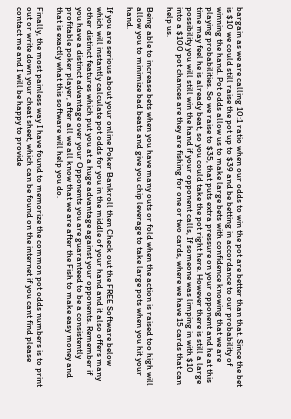bargain as we are calling 10:1 ratio when our odds to win the pot are better than that. Since the bet is $10 we could still raise the pot up to $39 and be betting in accordance to our probability of winning the hand. Pot odds allow us to make large bets with confidence knowing that we are playing probabilities. So we raise to $35, that puts extra pressure on your opponent and he at this time may feel he is already beat, so you could take the pot right here. However there is still a large possibility you will still win the hand if your opponent calls, If someone was limping in with $10 into a $100 pot chances are they are fishing for one or two cards, where we have 15 cards that can help us.

Being able to increase bets when you have many outs or fold when the action is raised too high will allow you to minimize bad beats and give you chip leverage to take large pots when you hit your hand.

If you are serious about your online Poker Bankroll then Check out the FREE Software below which will instantly calculate pot odds for you in the middle of your hand and it also offers many other distinct features which put you at a huge advantage against your opponents. Remember if you have a distinct advantage over your Opponents you are guaranteed to be a consistently profitable poker player, after all we all know that we are after the Fish to make easy money and that is exactly what this software will help you do.

Finally, the most painless way I have found to memorize the common pot odds numbers is to print out or write down your cheat sheet, which can be found on the internet if you cant find please contact me and I will be happy to provide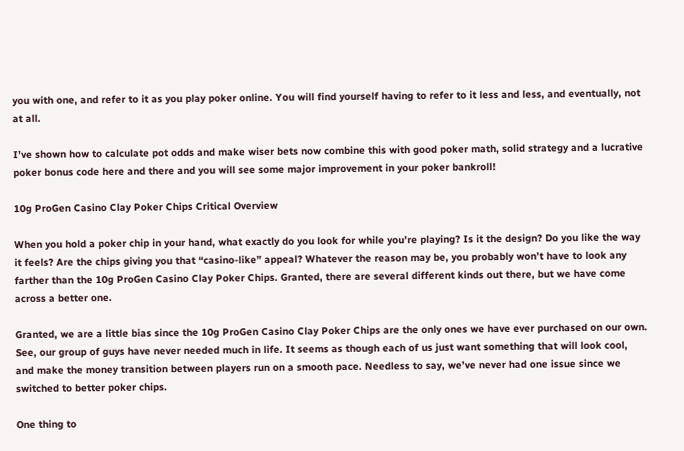you with one, and refer to it as you play poker online. You will find yourself having to refer to it less and less, and eventually, not at all.

I’ve shown how to calculate pot odds and make wiser bets now combine this with good poker math, solid strategy and a lucrative poker bonus code here and there and you will see some major improvement in your poker bankroll!

10g ProGen Casino Clay Poker Chips Critical Overview

When you hold a poker chip in your hand, what exactly do you look for while you’re playing? Is it the design? Do you like the way it feels? Are the chips giving you that “casino-like” appeal? Whatever the reason may be, you probably won’t have to look any farther than the 10g ProGen Casino Clay Poker Chips. Granted, there are several different kinds out there, but we have come across a better one.

Granted, we are a little bias since the 10g ProGen Casino Clay Poker Chips are the only ones we have ever purchased on our own. See, our group of guys have never needed much in life. It seems as though each of us just want something that will look cool, and make the money transition between players run on a smooth pace. Needless to say, we’ve never had one issue since we switched to better poker chips.

One thing to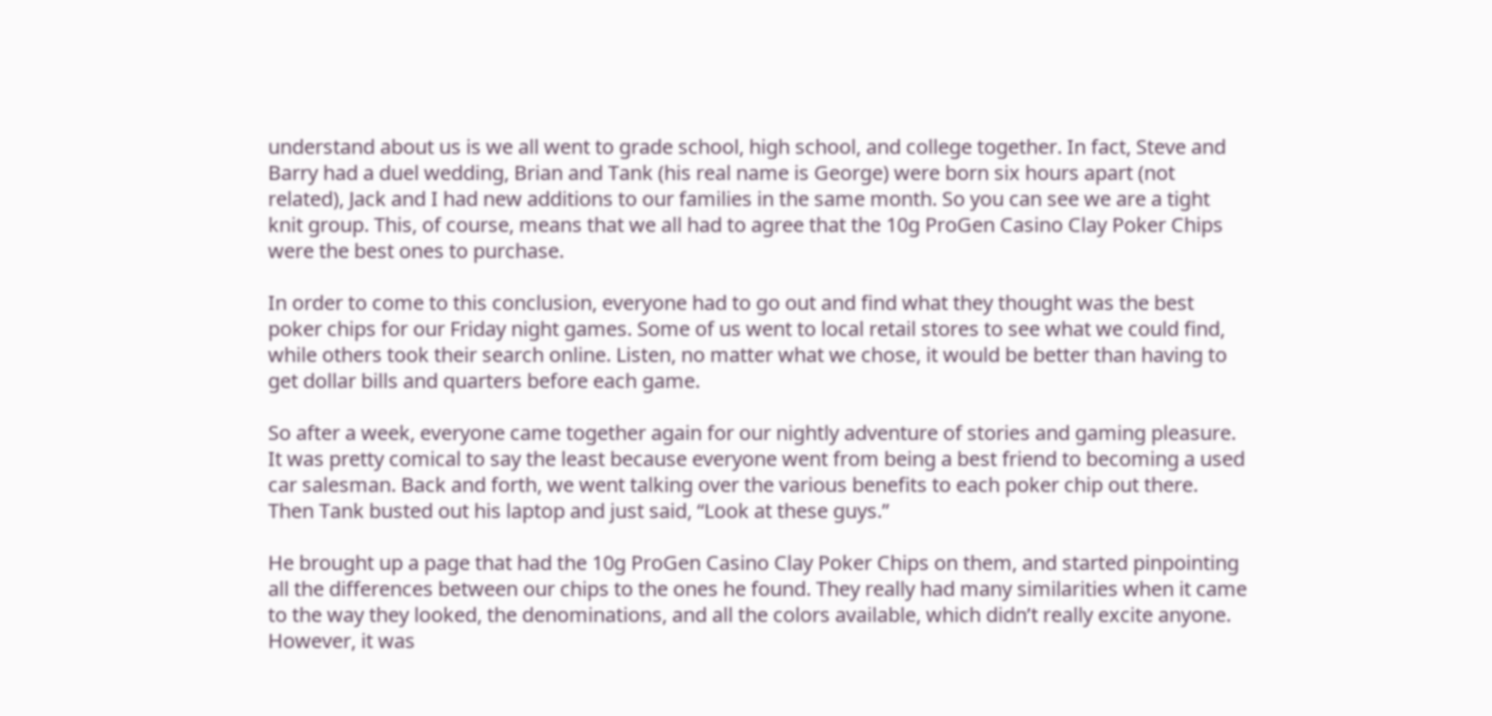understand about us is we all went to grade school, high school, and college together. In fact, Steve and Barry had a duel wedding, Brian and Tank (his real name is George) were born six hours apart (not related), Jack and I had new additions to our families in the same month. So you can see we are a tight knit group. This, of course, means that we all had to agree that the 10g ProGen Casino Clay Poker Chips were the best ones to purchase.

In order to come to this conclusion, everyone had to go out and find what they thought was the best poker chips for our Friday night games. Some of us went to local retail stores to see what we could find, while others took their search online. Listen, no matter what we chose, it would be better than having to get dollar bills and quarters before each game.

So after a week, everyone came together again for our nightly adventure of stories and gaming pleasure. It was pretty comical to say the least because everyone went from being a best friend to becoming a used car salesman. Back and forth, we went talking over the various benefits to each poker chip out there. Then Tank busted out his laptop and just said, “Look at these guys.”

He brought up a page that had the 10g ProGen Casino Clay Poker Chips on them, and started pinpointing all the differences between our chips to the ones he found. They really had many similarities when it came to the way they looked, the denominations, and all the colors available, which didn’t really excite anyone. However, it was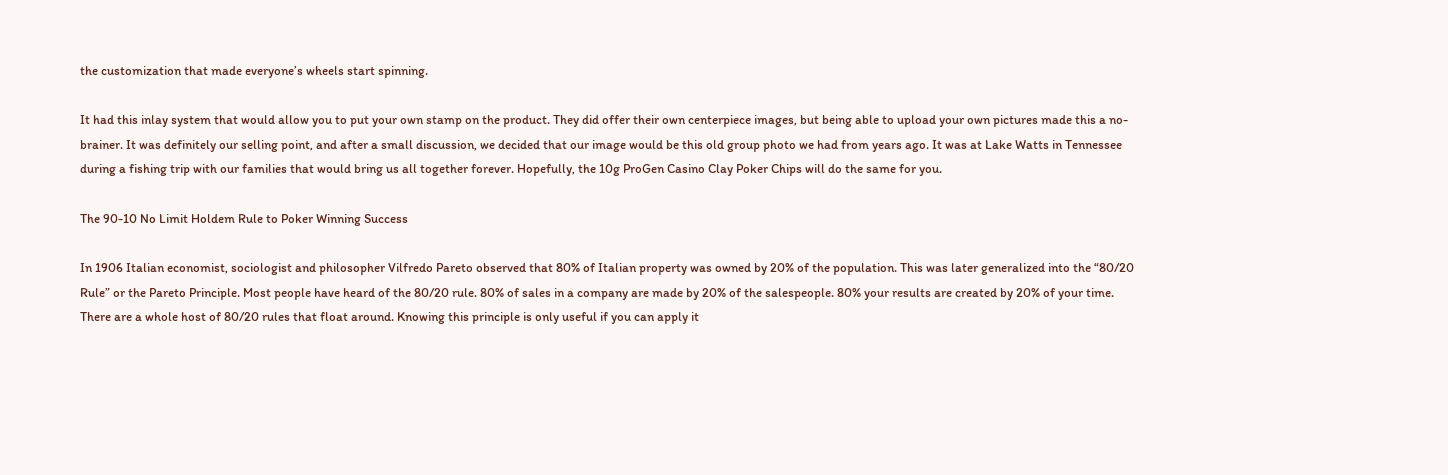the customization that made everyone’s wheels start spinning.

It had this inlay system that would allow you to put your own stamp on the product. They did offer their own centerpiece images, but being able to upload your own pictures made this a no-brainer. It was definitely our selling point, and after a small discussion, we decided that our image would be this old group photo we had from years ago. It was at Lake Watts in Tennessee during a fishing trip with our families that would bring us all together forever. Hopefully, the 10g ProGen Casino Clay Poker Chips will do the same for you.

The 90-10 No Limit Holdem Rule to Poker Winning Success

In 1906 Italian economist, sociologist and philosopher Vilfredo Pareto observed that 80% of Italian property was owned by 20% of the population. This was later generalized into the “80/20 Rule” or the Pareto Principle. Most people have heard of the 80/20 rule. 80% of sales in a company are made by 20% of the salespeople. 80% your results are created by 20% of your time. There are a whole host of 80/20 rules that float around. Knowing this principle is only useful if you can apply it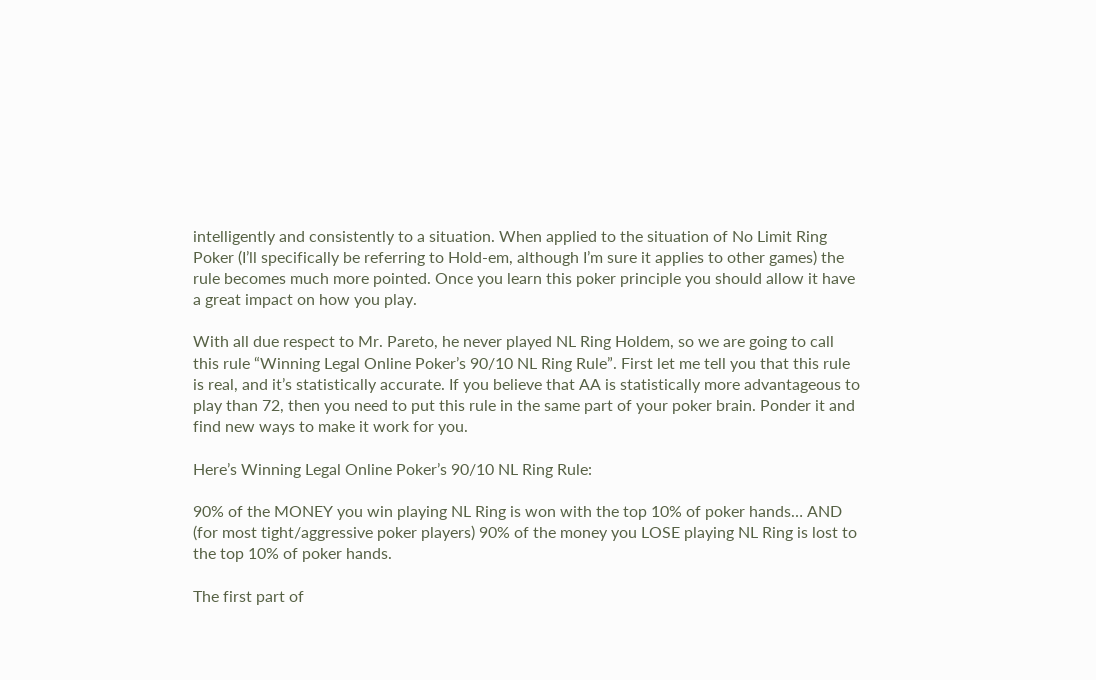intelligently and consistently to a situation. When applied to the situation of No Limit Ring Poker (I’ll specifically be referring to Hold-em, although I’m sure it applies to other games) the rule becomes much more pointed. Once you learn this poker principle you should allow it have a great impact on how you play.

With all due respect to Mr. Pareto, he never played NL Ring Holdem, so we are going to call this rule “Winning Legal Online Poker’s 90/10 NL Ring Rule”. First let me tell you that this rule is real, and it’s statistically accurate. If you believe that AA is statistically more advantageous to play than 72, then you need to put this rule in the same part of your poker brain. Ponder it and find new ways to make it work for you.

Here’s Winning Legal Online Poker’s 90/10 NL Ring Rule:

90% of the MONEY you win playing NL Ring is won with the top 10% of poker hands… AND (for most tight/aggressive poker players) 90% of the money you LOSE playing NL Ring is lost to the top 10% of poker hands.

The first part of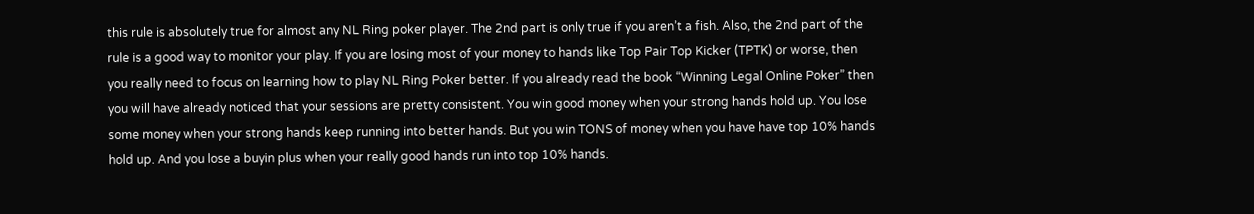this rule is absolutely true for almost any NL Ring poker player. The 2nd part is only true if you aren’t a fish. Also, the 2nd part of the rule is a good way to monitor your play. If you are losing most of your money to hands like Top Pair Top Kicker (TPTK) or worse, then you really need to focus on learning how to play NL Ring Poker better. If you already read the book “Winning Legal Online Poker” then you will have already noticed that your sessions are pretty consistent. You win good money when your strong hands hold up. You lose some money when your strong hands keep running into better hands. But you win TONS of money when you have have top 10% hands hold up. And you lose a buyin plus when your really good hands run into top 10% hands.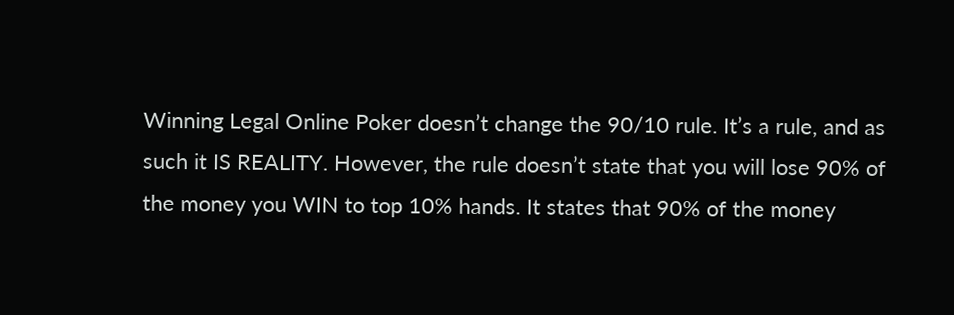Winning Legal Online Poker doesn’t change the 90/10 rule. It’s a rule, and as such it IS REALITY. However, the rule doesn’t state that you will lose 90% of the money you WIN to top 10% hands. It states that 90% of the money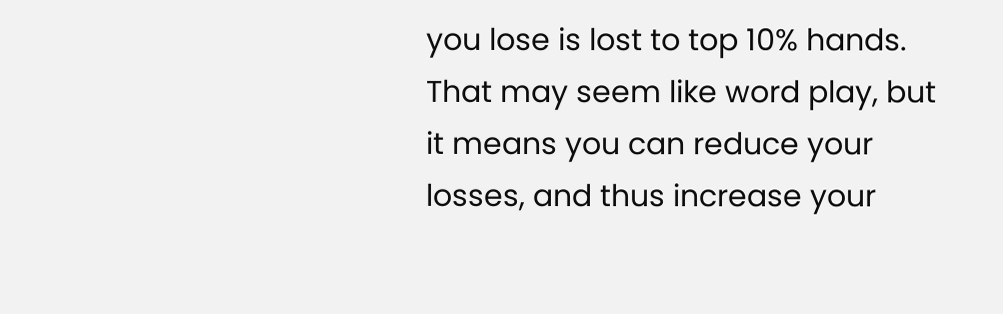you lose is lost to top 10% hands. That may seem like word play, but it means you can reduce your losses, and thus increase your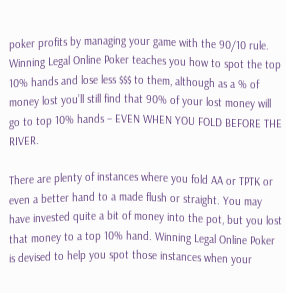poker profits by managing your game with the 90/10 rule. Winning Legal Online Poker teaches you how to spot the top 10% hands and lose less $$$ to them, although as a % of money lost you’ll still find that 90% of your lost money will go to top 10% hands – EVEN WHEN YOU FOLD BEFORE THE RIVER.

There are plenty of instances where you fold AA or TPTK or even a better hand to a made flush or straight. You may have invested quite a bit of money into the pot, but you lost that money to a top 10% hand. Winning Legal Online Poker is devised to help you spot those instances when your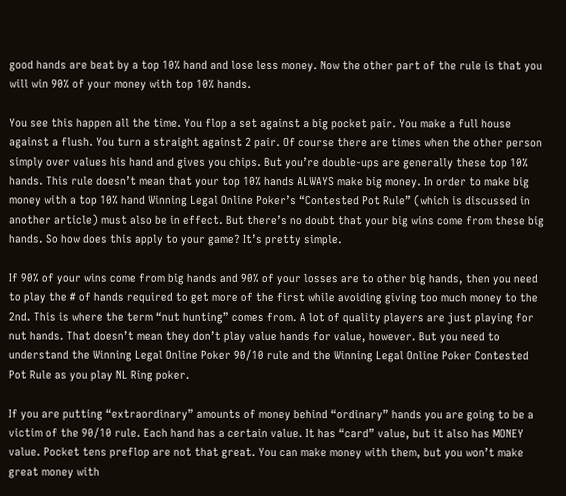good hands are beat by a top 10% hand and lose less money. Now the other part of the rule is that you will win 90% of your money with top 10% hands.

You see this happen all the time. You flop a set against a big pocket pair. You make a full house against a flush. You turn a straight against 2 pair. Of course there are times when the other person simply over values his hand and gives you chips. But you’re double-ups are generally these top 10% hands. This rule doesn’t mean that your top 10% hands ALWAYS make big money. In order to make big money with a top 10% hand Winning Legal Online Poker’s “Contested Pot Rule” (which is discussed in another article) must also be in effect. But there’s no doubt that your big wins come from these big hands. So how does this apply to your game? It’s pretty simple.

If 90% of your wins come from big hands and 90% of your losses are to other big hands, then you need to play the # of hands required to get more of the first while avoiding giving too much money to the 2nd. This is where the term “nut hunting” comes from. A lot of quality players are just playing for nut hands. That doesn’t mean they don’t play value hands for value, however. But you need to understand the Winning Legal Online Poker 90/10 rule and the Winning Legal Online Poker Contested Pot Rule as you play NL Ring poker.

If you are putting “extraordinary” amounts of money behind “ordinary” hands you are going to be a victim of the 90/10 rule. Each hand has a certain value. It has “card” value, but it also has MONEY value. Pocket tens preflop are not that great. You can make money with them, but you won’t make great money with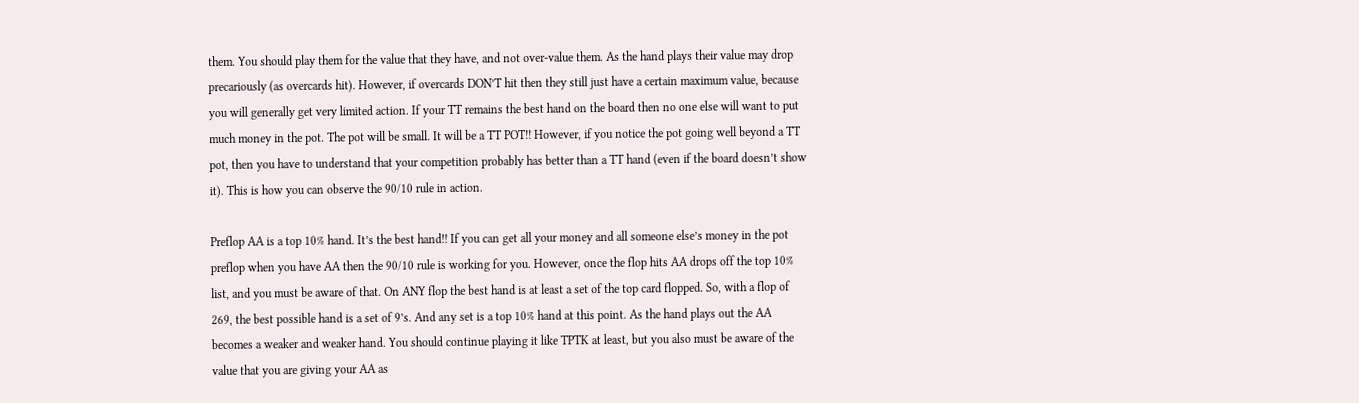them. You should play them for the value that they have, and not over-value them. As the hand plays their value may drop precariously (as overcards hit). However, if overcards DON’T hit then they still just have a certain maximum value, because you will generally get very limited action. If your TT remains the best hand on the board then no one else will want to put much money in the pot. The pot will be small. It will be a TT POT!! However, if you notice the pot going well beyond a TT pot, then you have to understand that your competition probably has better than a TT hand (even if the board doesn’t show it). This is how you can observe the 90/10 rule in action.

Preflop AA is a top 10% hand. It’s the best hand!! If you can get all your money and all someone else’s money in the pot preflop when you have AA then the 90/10 rule is working for you. However, once the flop hits AA drops off the top 10% list, and you must be aware of that. On ANY flop the best hand is at least a set of the top card flopped. So, with a flop of 269, the best possible hand is a set of 9’s. And any set is a top 10% hand at this point. As the hand plays out the AA becomes a weaker and weaker hand. You should continue playing it like TPTK at least, but you also must be aware of the value that you are giving your AA as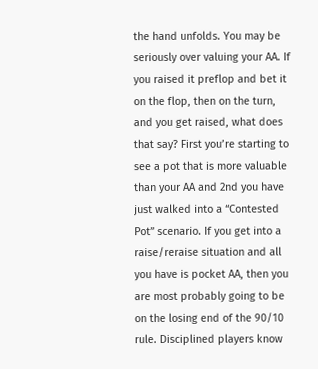the hand unfolds. You may be seriously over valuing your AA. If you raised it preflop and bet it on the flop, then on the turn, and you get raised, what does that say? First you’re starting to see a pot that is more valuable than your AA and 2nd you have just walked into a “Contested Pot” scenario. If you get into a raise/reraise situation and all you have is pocket AA, then you are most probably going to be on the losing end of the 90/10 rule. Disciplined players know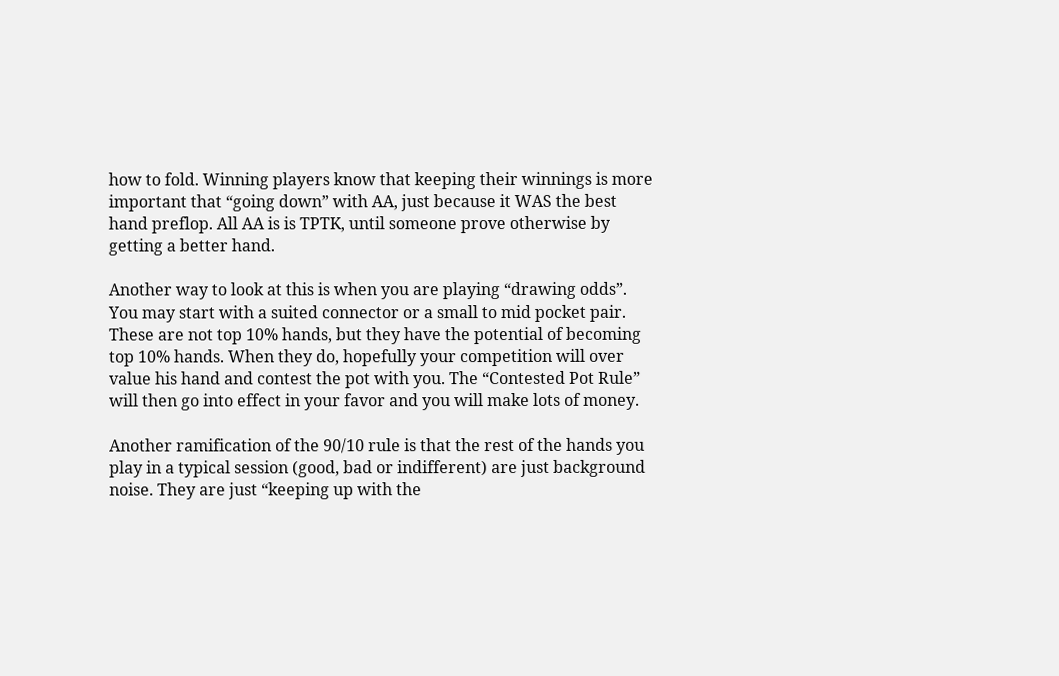how to fold. Winning players know that keeping their winnings is more important that “going down” with AA, just because it WAS the best hand preflop. All AA is is TPTK, until someone prove otherwise by getting a better hand.

Another way to look at this is when you are playing “drawing odds”. You may start with a suited connector or a small to mid pocket pair. These are not top 10% hands, but they have the potential of becoming top 10% hands. When they do, hopefully your competition will over value his hand and contest the pot with you. The “Contested Pot Rule” will then go into effect in your favor and you will make lots of money.

Another ramification of the 90/10 rule is that the rest of the hands you play in a typical session (good, bad or indifferent) are just background noise. They are just “keeping up with the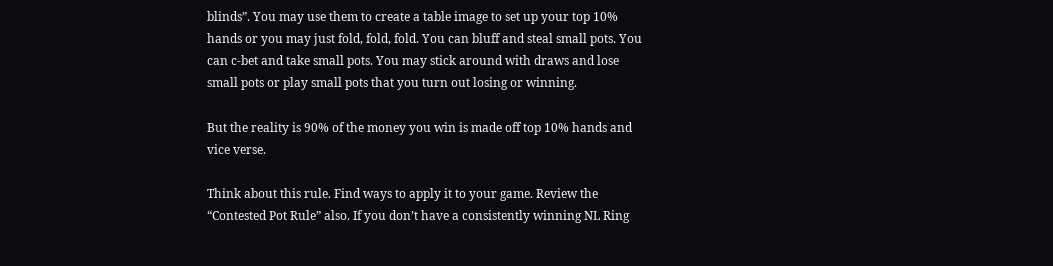blinds”. You may use them to create a table image to set up your top 10% hands or you may just fold, fold, fold. You can bluff and steal small pots. You can c-bet and take small pots. You may stick around with draws and lose small pots or play small pots that you turn out losing or winning.

But the reality is 90% of the money you win is made off top 10% hands and vice verse.

Think about this rule. Find ways to apply it to your game. Review the “Contested Pot Rule” also. If you don’t have a consistently winning NL Ring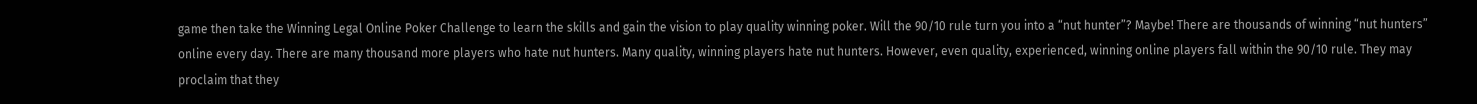game then take the Winning Legal Online Poker Challenge to learn the skills and gain the vision to play quality winning poker. Will the 90/10 rule turn you into a “nut hunter”? Maybe! There are thousands of winning “nut hunters” online every day. There are many thousand more players who hate nut hunters. Many quality, winning players hate nut hunters. However, even quality, experienced, winning online players fall within the 90/10 rule. They may proclaim that they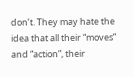don’t. They may hate the idea that all their “moves” and “action”, their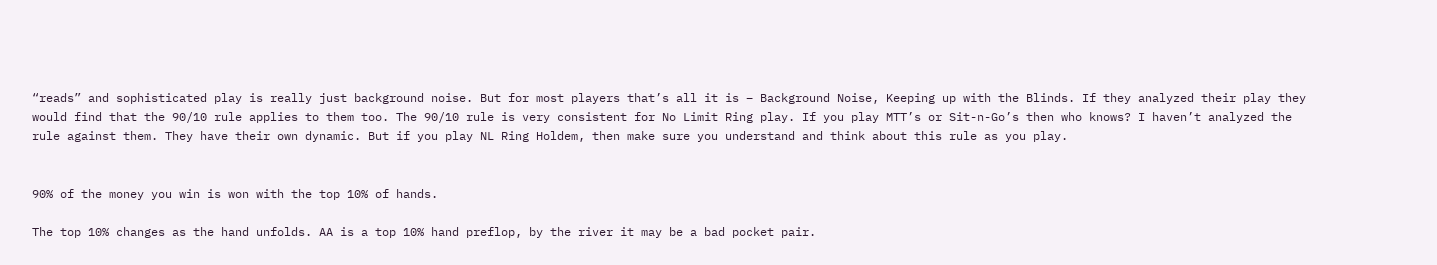“reads” and sophisticated play is really just background noise. But for most players that’s all it is – Background Noise, Keeping up with the Blinds. If they analyzed their play they would find that the 90/10 rule applies to them too. The 90/10 rule is very consistent for No Limit Ring play. If you play MTT’s or Sit-n-Go’s then who knows? I haven’t analyzed the rule against them. They have their own dynamic. But if you play NL Ring Holdem, then make sure you understand and think about this rule as you play.


90% of the money you win is won with the top 10% of hands.

The top 10% changes as the hand unfolds. AA is a top 10% hand preflop, by the river it may be a bad pocket pair.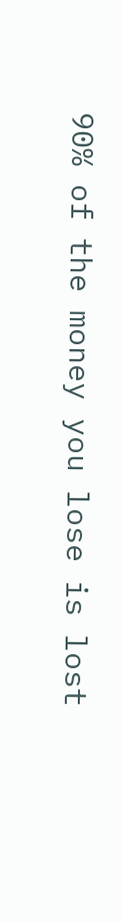90% of the money you lose is lost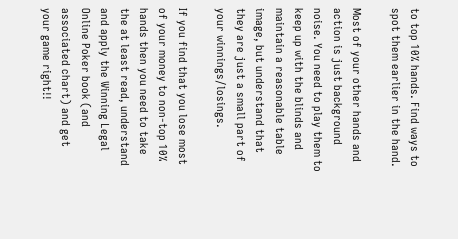to top 10% hands. Find ways to spot them earlier in the hand.

Most of your other hands and action is just background noise. You need to play them to keep up with the blinds and maintain a reasonable table image, but understand that they are just a small part of your winnings/losings.

If you find that you lose most of your money to non-top 10% hands then you need to take the at least read, understand and apply the Winning Legal Online Poker book (and associated chart) and get your game right!!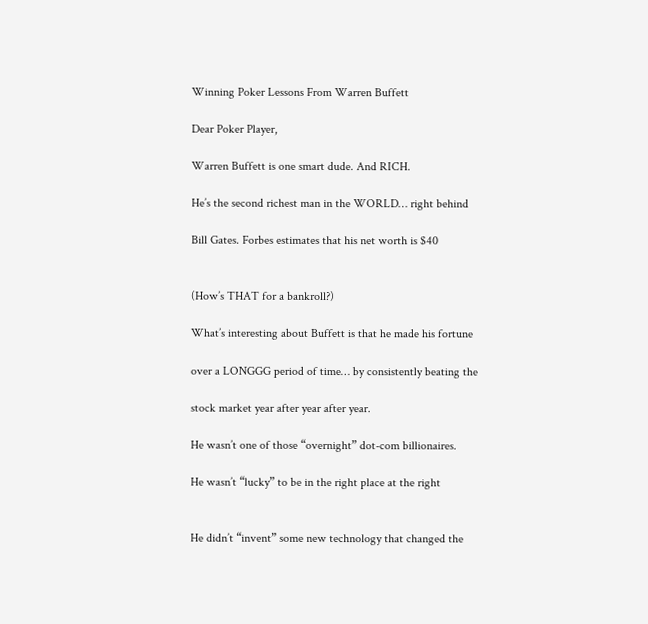Winning Poker Lessons From Warren Buffett

Dear Poker Player,

Warren Buffett is one smart dude. And RICH.

He’s the second richest man in the WORLD… right behind

Bill Gates. Forbes estimates that his net worth is $40


(How’s THAT for a bankroll?)

What’s interesting about Buffett is that he made his fortune

over a LONGGG period of time… by consistently beating the

stock market year after year after year.

He wasn’t one of those “overnight” dot-com billionaires.

He wasn’t “lucky” to be in the right place at the right


He didn’t “invent” some new technology that changed the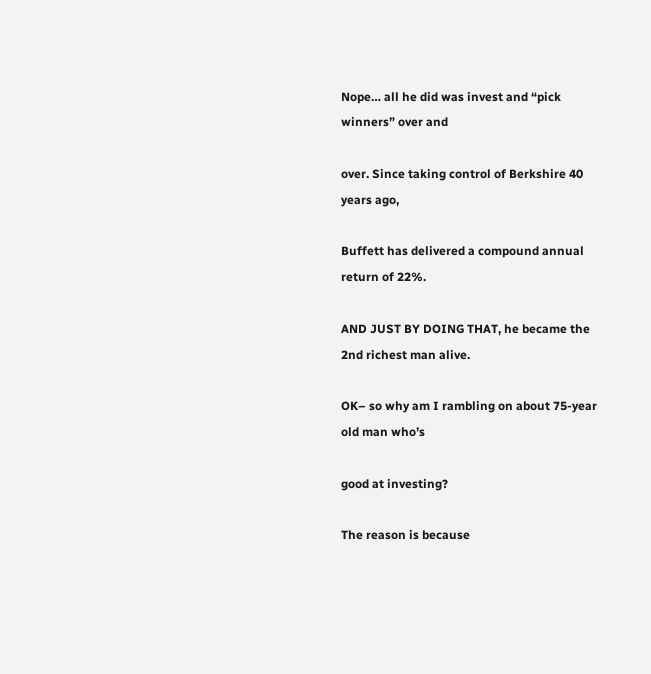Nope… all he did was invest and “pick winners” over and

over. Since taking control of Berkshire 40 years ago,

Buffett has delivered a compound annual return of 22%.

AND JUST BY DOING THAT, he became the 2nd richest man alive.

OK– so why am I rambling on about 75-year old man who’s

good at investing?

The reason is because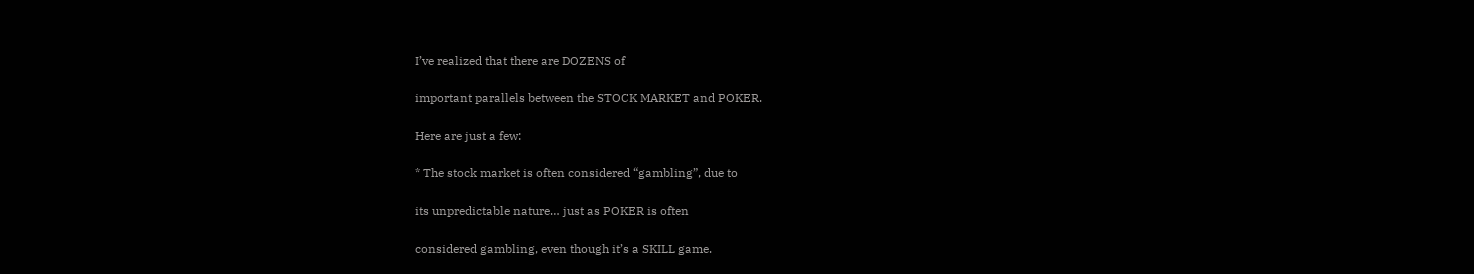I’ve realized that there are DOZENS of

important parallels between the STOCK MARKET and POKER.

Here are just a few:

* The stock market is often considered “gambling”, due to

its unpredictable nature… just as POKER is often

considered gambling, even though it’s a SKILL game.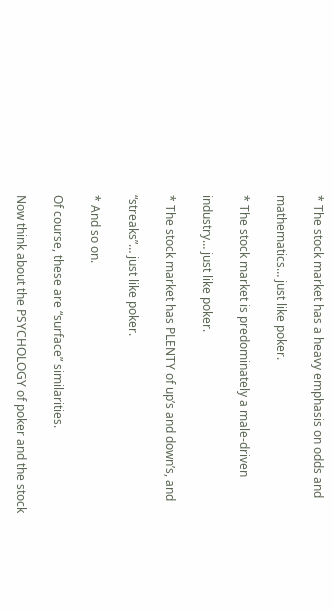* The stock market has a heavy emphasis on odds and

mathematics… just like poker.

* The stock market is predominately a male-driven

industry… just like poker.

* The stock market has PLENTY of up’s and down’s, and

“streaks”… just like poker.

* And so on.

Of course, these are “surface” similarities.

Now think about the PSYCHOLOGY of poker and the stock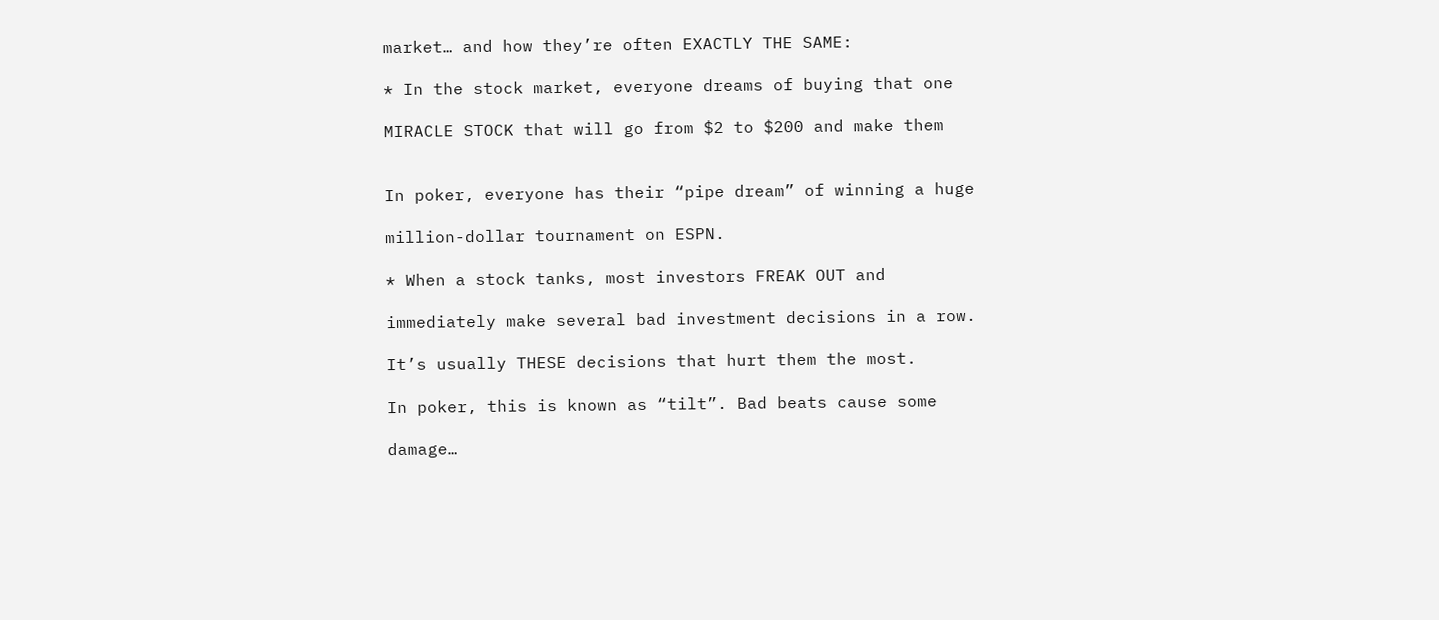market… and how they’re often EXACTLY THE SAME:

* In the stock market, everyone dreams of buying that one

MIRACLE STOCK that will go from $2 to $200 and make them


In poker, everyone has their “pipe dream” of winning a huge

million-dollar tournament on ESPN.

* When a stock tanks, most investors FREAK OUT and

immediately make several bad investment decisions in a row.

It’s usually THESE decisions that hurt them the most.

In poker, this is known as “tilt”. Bad beats cause some

damage…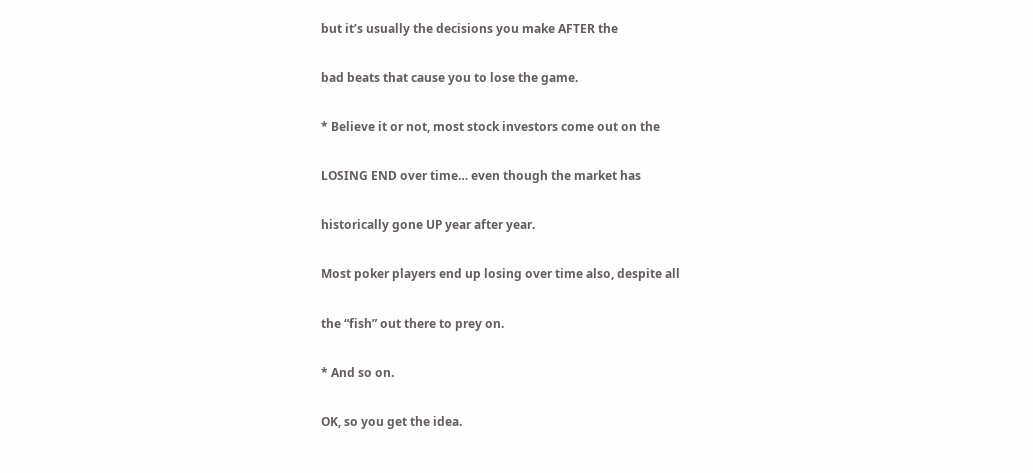but it’s usually the decisions you make AFTER the

bad beats that cause you to lose the game.

* Believe it or not, most stock investors come out on the

LOSING END over time… even though the market has

historically gone UP year after year.

Most poker players end up losing over time also, despite all

the “fish” out there to prey on.

* And so on.

OK, so you get the idea.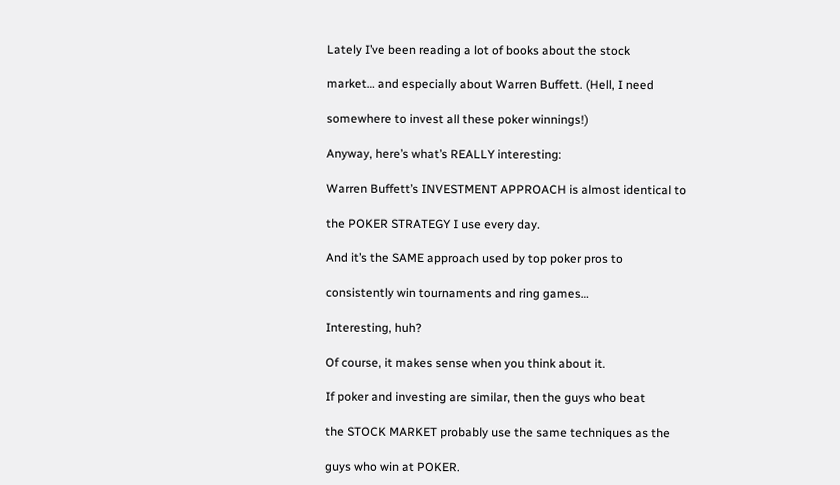Lately I’ve been reading a lot of books about the stock

market… and especially about Warren Buffett. (Hell, I need

somewhere to invest all these poker winnings!)

Anyway, here’s what’s REALLY interesting:

Warren Buffett’s INVESTMENT APPROACH is almost identical to

the POKER STRATEGY I use every day.

And it’s the SAME approach used by top poker pros to

consistently win tournaments and ring games…

Interesting, huh?

Of course, it makes sense when you think about it.

If poker and investing are similar, then the guys who beat

the STOCK MARKET probably use the same techniques as the

guys who win at POKER.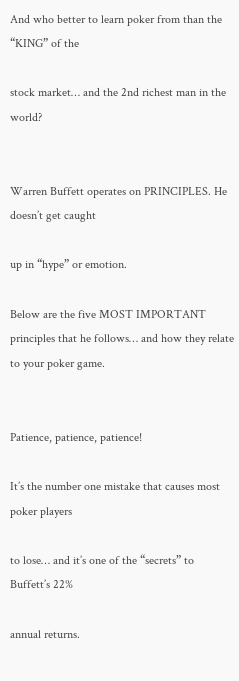And who better to learn poker from than the “KING” of the

stock market… and the 2nd richest man in the world?


Warren Buffett operates on PRINCIPLES. He doesn’t get caught

up in “hype” or emotion.

Below are the five MOST IMPORTANT principles that he follows… and how they relate to your poker game.


Patience, patience, patience!

It’s the number one mistake that causes most poker players

to lose… and it’s one of the “secrets” to Buffett’s 22%

annual returns.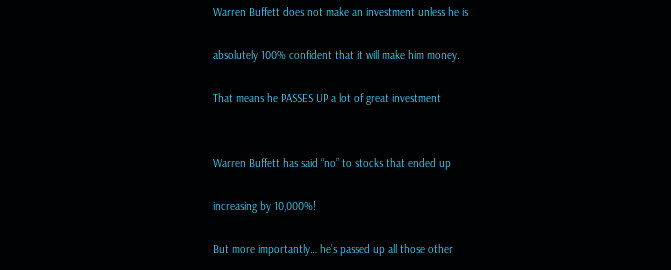Warren Buffett does not make an investment unless he is

absolutely 100% confident that it will make him money.

That means he PASSES UP a lot of great investment


Warren Buffett has said “no” to stocks that ended up

increasing by 10,000%!

But more importantly… he’s passed up all those other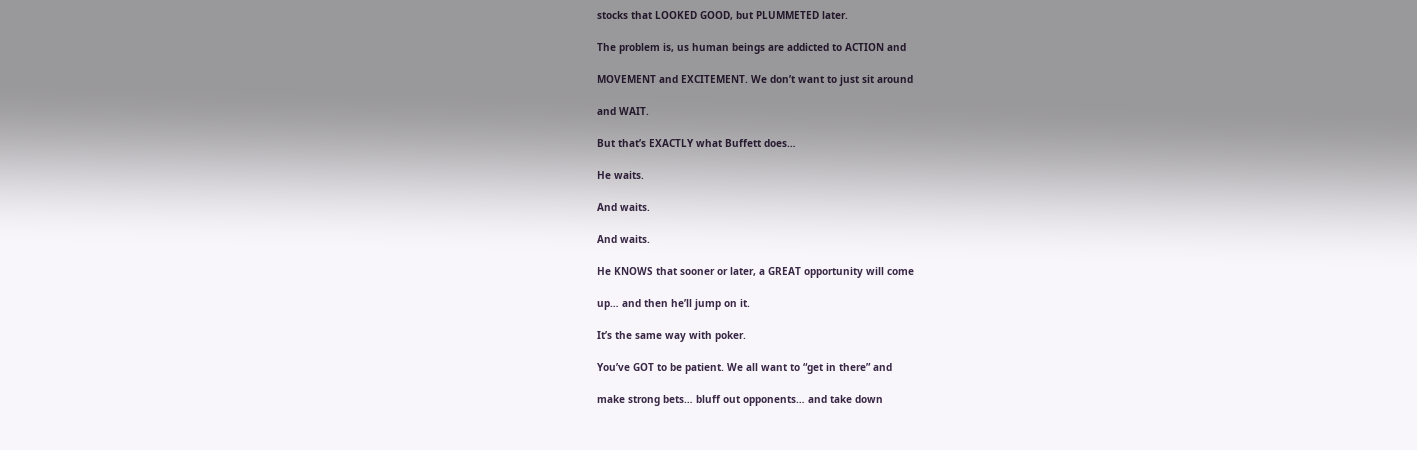stocks that LOOKED GOOD, but PLUMMETED later.

The problem is, us human beings are addicted to ACTION and

MOVEMENT and EXCITEMENT. We don’t want to just sit around

and WAIT.

But that’s EXACTLY what Buffett does…

He waits.

And waits.

And waits.

He KNOWS that sooner or later, a GREAT opportunity will come

up… and then he’ll jump on it.

It’s the same way with poker.

You’ve GOT to be patient. We all want to “get in there” and

make strong bets… bluff out opponents… and take down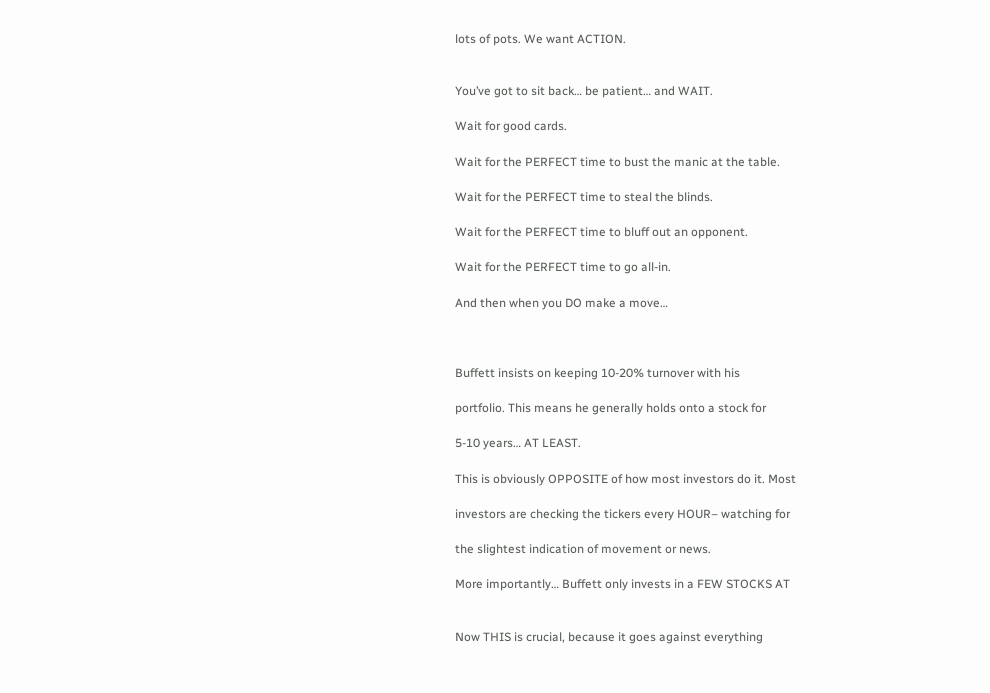lots of pots. We want ACTION.


You’ve got to sit back… be patient… and WAIT.

Wait for good cards.

Wait for the PERFECT time to bust the manic at the table.

Wait for the PERFECT time to steal the blinds.

Wait for the PERFECT time to bluff out an opponent.

Wait for the PERFECT time to go all-in.

And then when you DO make a move…



Buffett insists on keeping 10-20% turnover with his

portfolio. This means he generally holds onto a stock for

5-10 years… AT LEAST.

This is obviously OPPOSITE of how most investors do it. Most

investors are checking the tickers every HOUR– watching for

the slightest indication of movement or news.

More importantly… Buffett only invests in a FEW STOCKS AT


Now THIS is crucial, because it goes against everything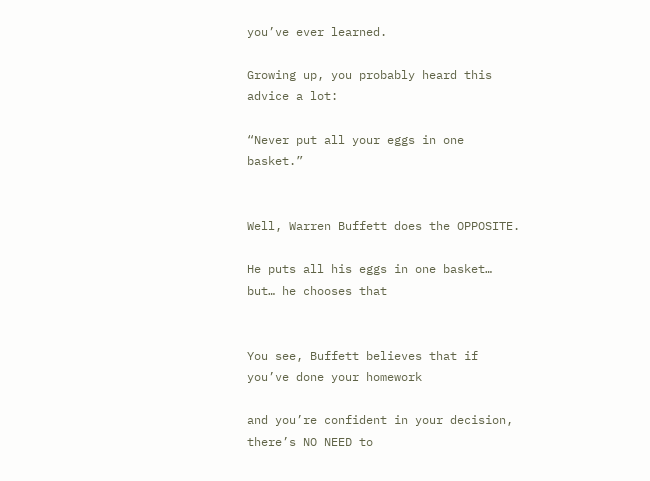you’ve ever learned.

Growing up, you probably heard this advice a lot:

“Never put all your eggs in one basket.”


Well, Warren Buffett does the OPPOSITE.

He puts all his eggs in one basket… but… he chooses that


You see, Buffett believes that if you’ve done your homework

and you’re confident in your decision, there’s NO NEED to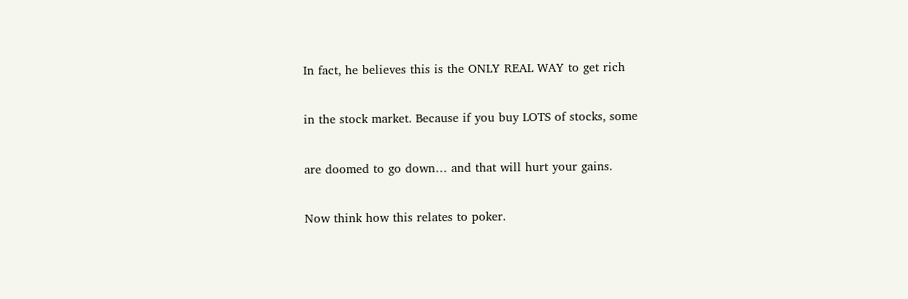In fact, he believes this is the ONLY REAL WAY to get rich

in the stock market. Because if you buy LOTS of stocks, some

are doomed to go down… and that will hurt your gains.

Now think how this relates to poker.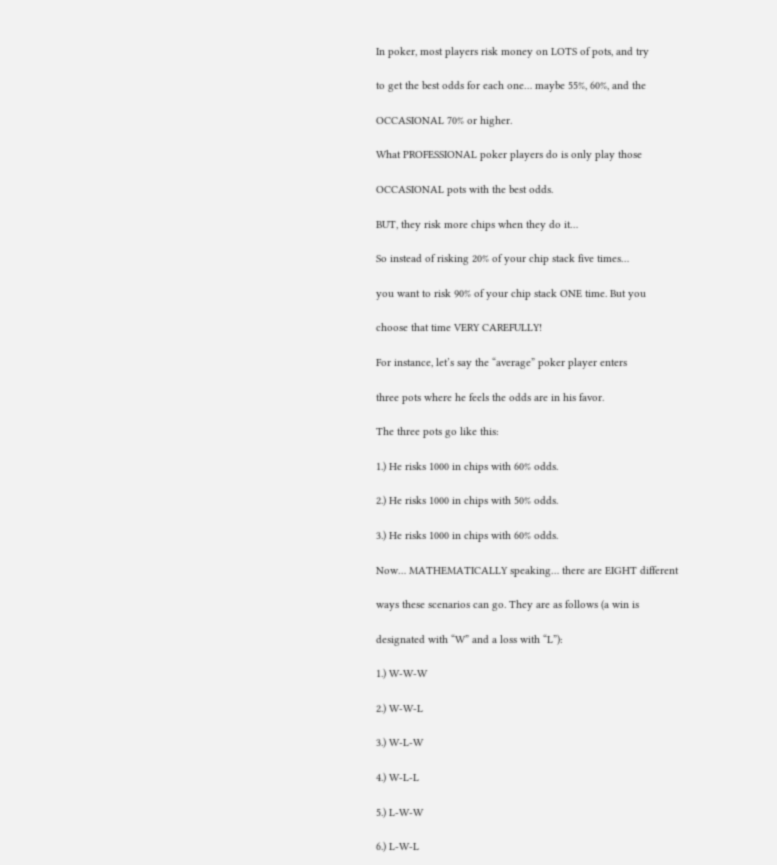In poker, most players risk money on LOTS of pots, and try

to get the best odds for each one… maybe 55%, 60%, and the

OCCASIONAL 70% or higher.

What PROFESSIONAL poker players do is only play those

OCCASIONAL pots with the best odds.

BUT, they risk more chips when they do it…

So instead of risking 20% of your chip stack five times…

you want to risk 90% of your chip stack ONE time. But you

choose that time VERY CAREFULLY!

For instance, let’s say the “average” poker player enters

three pots where he feels the odds are in his favor.

The three pots go like this:

1.) He risks 1000 in chips with 60% odds.

2.) He risks 1000 in chips with 50% odds.

3.) He risks 1000 in chips with 60% odds.

Now… MATHEMATICALLY speaking… there are EIGHT different

ways these scenarios can go. They are as follows (a win is

designated with “W” and a loss with “L”):

1.) W-W-W

2.) W-W-L

3.) W-L-W

4.) W-L-L

5.) L-W-W

6.) L-W-L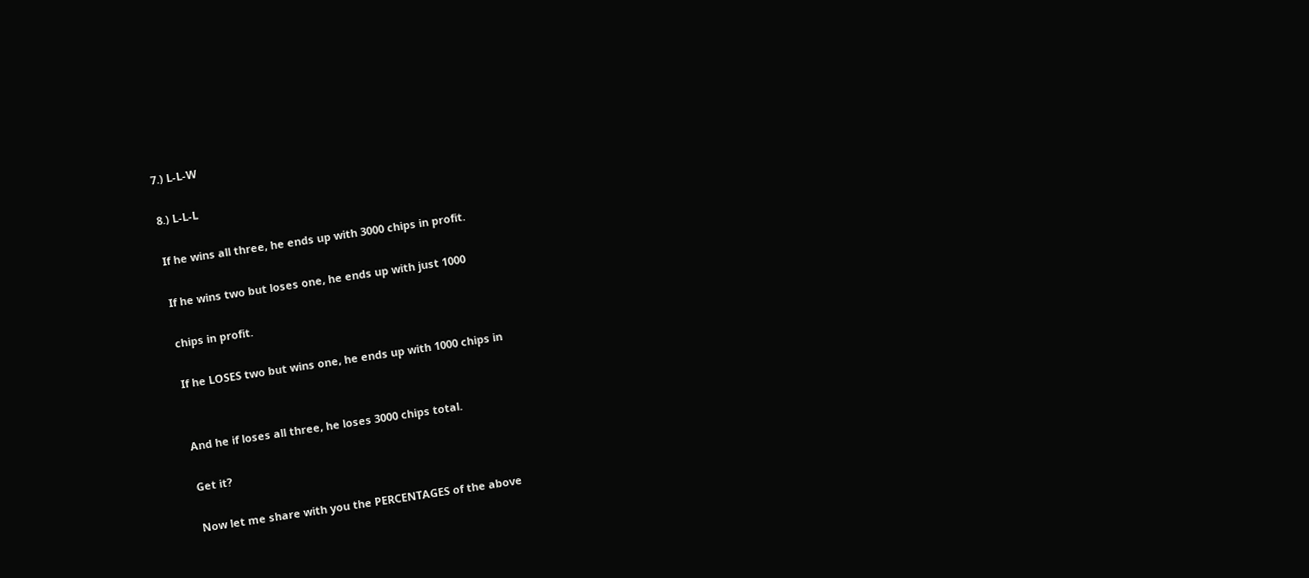7.) L-L-W

8.) L-L-L

If he wins all three, he ends up with 3000 chips in profit.

If he wins two but loses one, he ends up with just 1000

chips in profit.

If he LOSES two but wins one, he ends up with 1000 chips in


And he if loses all three, he loses 3000 chips total.

Get it?

Now let me share with you the PERCENTAGES of the above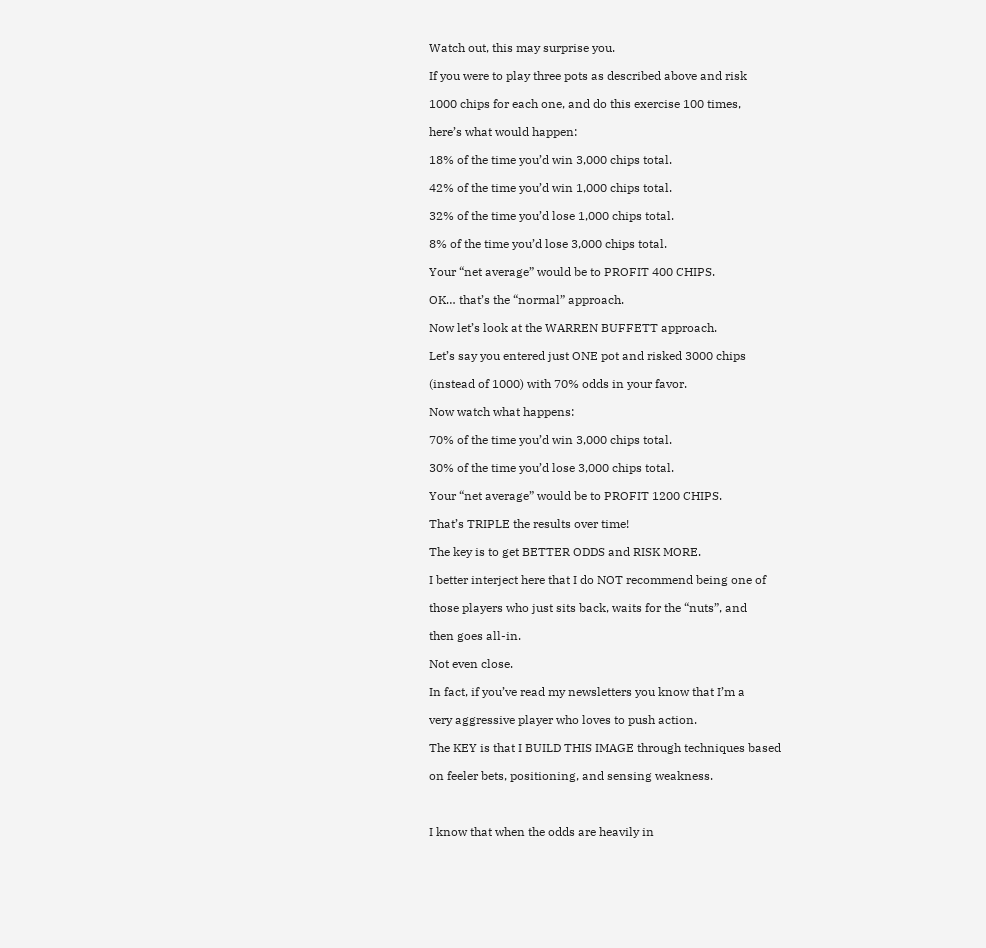Watch out, this may surprise you.

If you were to play three pots as described above and risk

1000 chips for each one, and do this exercise 100 times,

here’s what would happen:

18% of the time you’d win 3,000 chips total.

42% of the time you’d win 1,000 chips total.

32% of the time you’d lose 1,000 chips total.

8% of the time you’d lose 3,000 chips total.

Your “net average” would be to PROFIT 400 CHIPS.

OK… that’s the “normal” approach.

Now let’s look at the WARREN BUFFETT approach.

Let’s say you entered just ONE pot and risked 3000 chips

(instead of 1000) with 70% odds in your favor.

Now watch what happens:

70% of the time you’d win 3,000 chips total.

30% of the time you’d lose 3,000 chips total.

Your “net average” would be to PROFIT 1200 CHIPS.

That’s TRIPLE the results over time!

The key is to get BETTER ODDS and RISK MORE.

I better interject here that I do NOT recommend being one of

those players who just sits back, waits for the “nuts”, and

then goes all-in.

Not even close.

In fact, if you’ve read my newsletters you know that I’m a

very aggressive player who loves to push action.

The KEY is that I BUILD THIS IMAGE through techniques based

on feeler bets, positioning, and sensing weakness.



I know that when the odds are heavily in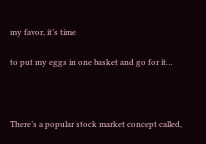my favor, it’s time

to put my eggs in one basket and go for it…



There’s a popular stock market concept called,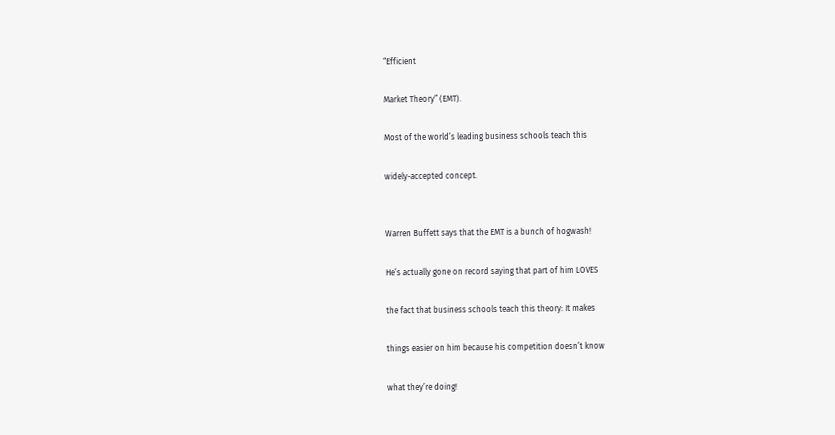“Efficient

Market Theory” (EMT).

Most of the world’s leading business schools teach this

widely-accepted concept.


Warren Buffett says that the EMT is a bunch of hogwash!

He’s actually gone on record saying that part of him LOVES

the fact that business schools teach this theory: It makes

things easier on him because his competition doesn’t know

what they’re doing!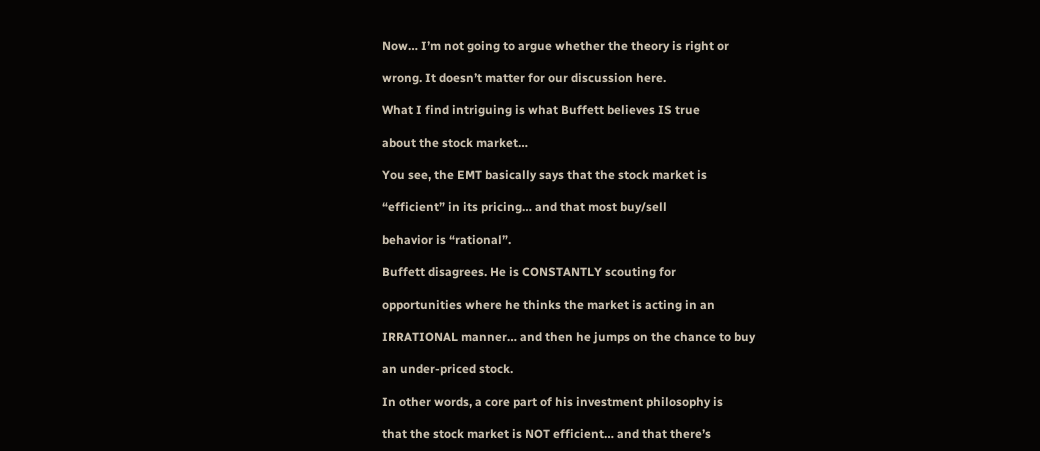Now… I’m not going to argue whether the theory is right or

wrong. It doesn’t matter for our discussion here.

What I find intriguing is what Buffett believes IS true

about the stock market…

You see, the EMT basically says that the stock market is

“efficient” in its pricing… and that most buy/sell

behavior is “rational”.

Buffett disagrees. He is CONSTANTLY scouting for

opportunities where he thinks the market is acting in an

IRRATIONAL manner… and then he jumps on the chance to buy

an under-priced stock.

In other words, a core part of his investment philosophy is

that the stock market is NOT efficient… and that there’s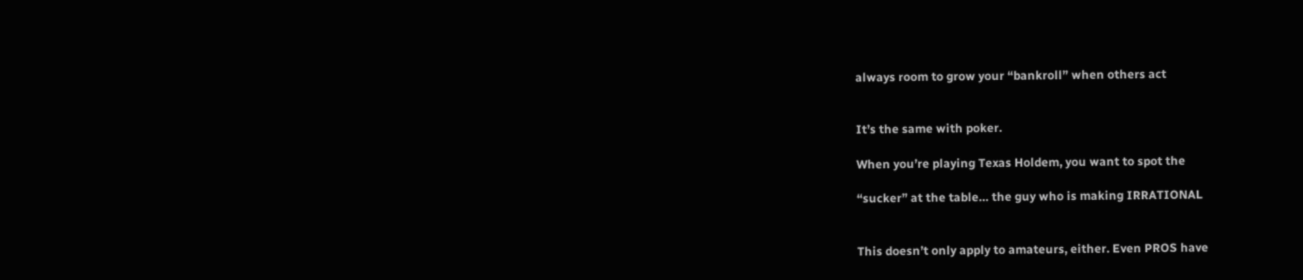always room to grow your “bankroll” when others act


It’s the same with poker.

When you’re playing Texas Holdem, you want to spot the

“sucker” at the table… the guy who is making IRRATIONAL


This doesn’t only apply to amateurs, either. Even PROS have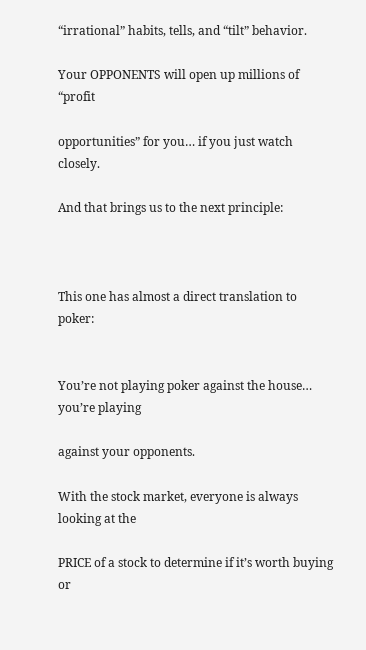“irrational” habits, tells, and “tilt” behavior.

Your OPPONENTS will open up millions of “profit

opportunities” for you… if you just watch closely.

And that brings us to the next principle:



This one has almost a direct translation to poker:


You’re not playing poker against the house… you’re playing

against your opponents.

With the stock market, everyone is always looking at the

PRICE of a stock to determine if it’s worth buying or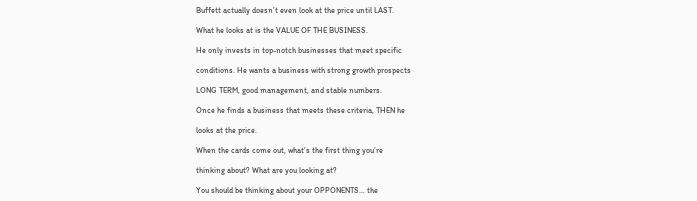Buffett actually doesn’t even look at the price until LAST.

What he looks at is the VALUE OF THE BUSINESS.

He only invests in top-notch businesses that meet specific

conditions. He wants a business with strong growth prospects

LONG TERM, good management, and stable numbers.

Once he finds a business that meets these criteria, THEN he

looks at the price.

When the cards come out, what’s the first thing you’re

thinking about? What are you looking at?

You should be thinking about your OPPONENTS… the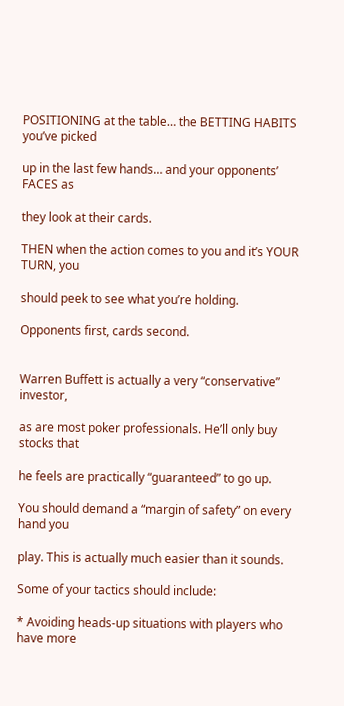POSITIONING at the table… the BETTING HABITS you’ve picked

up in the last few hands… and your opponents’ FACES as

they look at their cards.

THEN when the action comes to you and it’s YOUR TURN, you

should peek to see what you’re holding.

Opponents first, cards second.


Warren Buffett is actually a very “conservative” investor,

as are most poker professionals. He’ll only buy stocks that

he feels are practically “guaranteed” to go up.

You should demand a “margin of safety” on every hand you

play. This is actually much easier than it sounds.

Some of your tactics should include:

* Avoiding heads-up situations with players who have more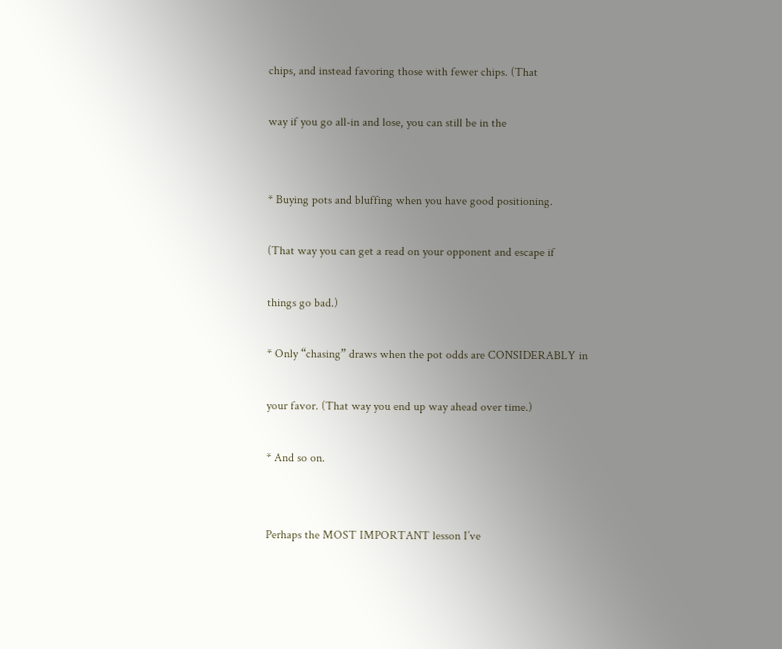chips, and instead favoring those with fewer chips. (That

way if you go all-in and lose, you can still be in the


* Buying pots and bluffing when you have good positioning.

(That way you can get a read on your opponent and escape if

things go bad.)

* Only “chasing” draws when the pot odds are CONSIDERABLY in

your favor. (That way you end up way ahead over time.)

* And so on.


Perhaps the MOST IMPORTANT lesson I’ve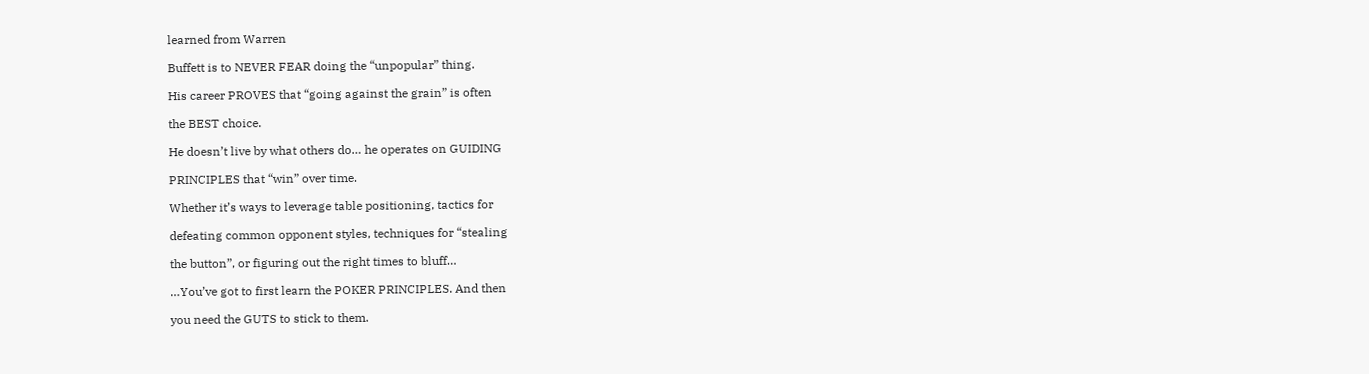learned from Warren

Buffett is to NEVER FEAR doing the “unpopular” thing.

His career PROVES that “going against the grain” is often

the BEST choice.

He doesn’t live by what others do… he operates on GUIDING

PRINCIPLES that “win” over time.

Whether it’s ways to leverage table positioning, tactics for

defeating common opponent styles, techniques for “stealing

the button”, or figuring out the right times to bluff…

…You’ve got to first learn the POKER PRINCIPLES. And then

you need the GUTS to stick to them.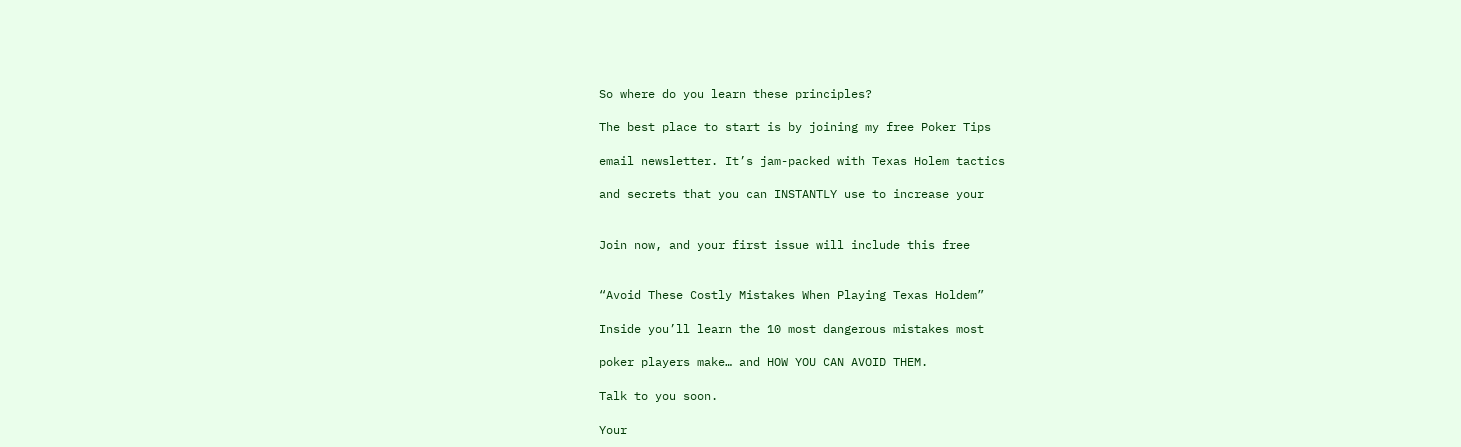So where do you learn these principles?

The best place to start is by joining my free Poker Tips

email newsletter. It’s jam-packed with Texas Holem tactics

and secrets that you can INSTANTLY use to increase your


Join now, and your first issue will include this free


“Avoid These Costly Mistakes When Playing Texas Holdem”

Inside you’ll learn the 10 most dangerous mistakes most

poker players make… and HOW YOU CAN AVOID THEM.

Talk to you soon.

Your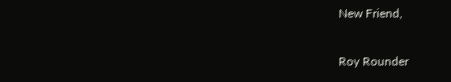New Friend,

Roy Rounder